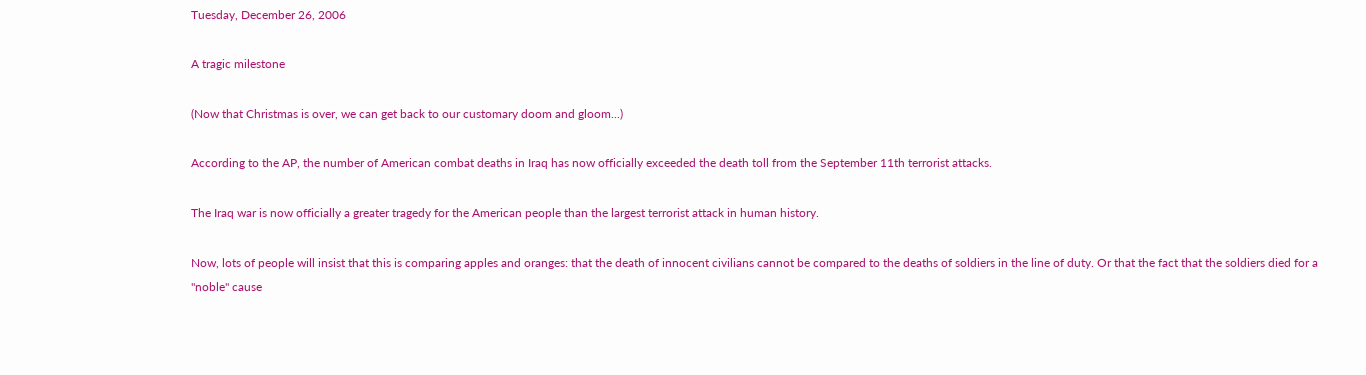Tuesday, December 26, 2006

A tragic milestone

(Now that Christmas is over, we can get back to our customary doom and gloom...)

According to the AP, the number of American combat deaths in Iraq has now officially exceeded the death toll from the September 11th terrorist attacks.

The Iraq war is now officially a greater tragedy for the American people than the largest terrorist attack in human history.

Now, lots of people will insist that this is comparing apples and oranges: that the death of innocent civilians cannot be compared to the deaths of soldiers in the line of duty. Or that the fact that the soldiers died for a "noble" cause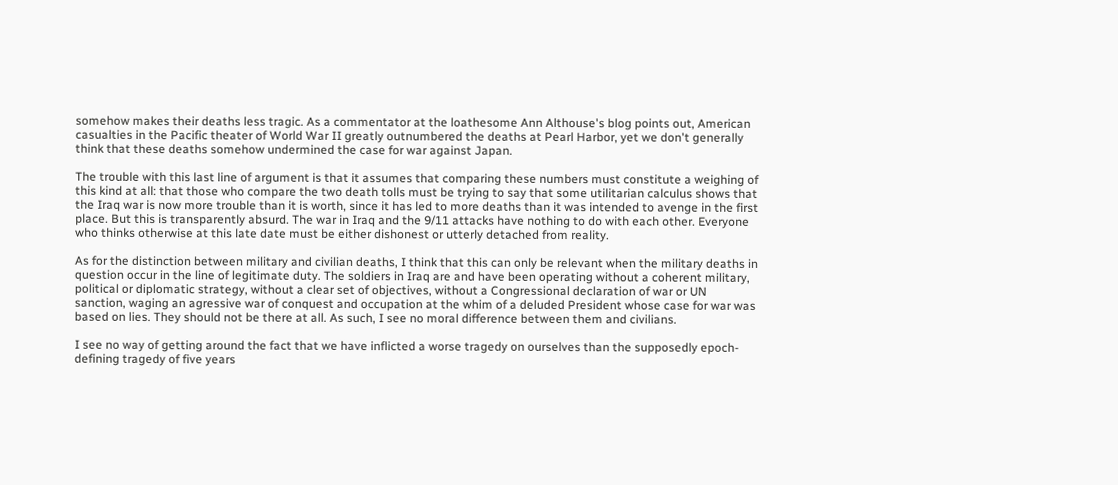somehow makes their deaths less tragic. As a commentator at the loathesome Ann Althouse's blog points out, American casualties in the Pacific theater of World War II greatly outnumbered the deaths at Pearl Harbor, yet we don't generally think that these deaths somehow undermined the case for war against Japan.

The trouble with this last line of argument is that it assumes that comparing these numbers must constitute a weighing of this kind at all: that those who compare the two death tolls must be trying to say that some utilitarian calculus shows that the Iraq war is now more trouble than it is worth, since it has led to more deaths than it was intended to avenge in the first place. But this is transparently absurd. The war in Iraq and the 9/11 attacks have nothing to do with each other. Everyone who thinks otherwise at this late date must be either dishonest or utterly detached from reality.

As for the distinction between military and civilian deaths, I think that this can only be relevant when the military deaths in question occur in the line of legitimate duty. The soldiers in Iraq are and have been operating without a coherent military, political or diplomatic strategy, without a clear set of objectives, without a Congressional declaration of war or UN sanction, waging an agressive war of conquest and occupation at the whim of a deluded President whose case for war was based on lies. They should not be there at all. As such, I see no moral difference between them and civilians.

I see no way of getting around the fact that we have inflicted a worse tragedy on ourselves than the supposedly epoch-defining tragedy of five years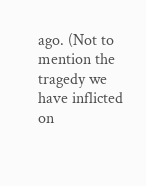ago. (Not to mention the tragedy we have inflicted on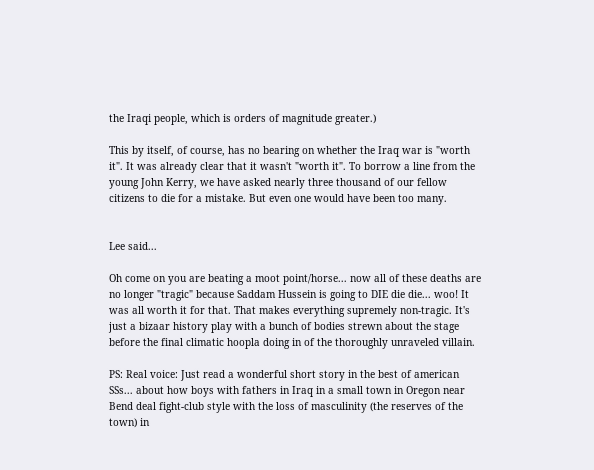the Iraqi people, which is orders of magnitude greater.)

This by itself, of course, has no bearing on whether the Iraq war is "worth it". It was already clear that it wasn't "worth it". To borrow a line from the young John Kerry, we have asked nearly three thousand of our fellow citizens to die for a mistake. But even one would have been too many.


Lee said...

Oh come on you are beating a moot point/horse... now all of these deaths are no longer "tragic" because Saddam Hussein is going to DIE die die... woo! It was all worth it for that. That makes everything supremely non-tragic. It's just a bizaar history play with a bunch of bodies strewn about the stage before the final climatic hoopla doing in of the thoroughly unraveled villain.

PS: Real voice: Just read a wonderful short story in the best of american SSs... about how boys with fathers in Iraq in a small town in Oregon near Bend deal fight-club style with the loss of masculinity (the reserves of the town) in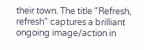their town. The title "Refresh, refresh" captures a brilliant ongoing image/action in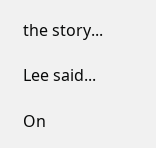the story...

Lee said...

On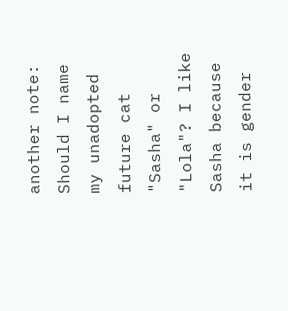another note: Should I name my unadopted future cat "Sasha" or "Lola"? I like Sasha because it is gender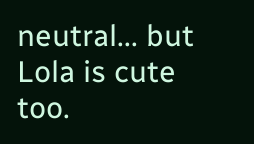neutral... but Lola is cute too.